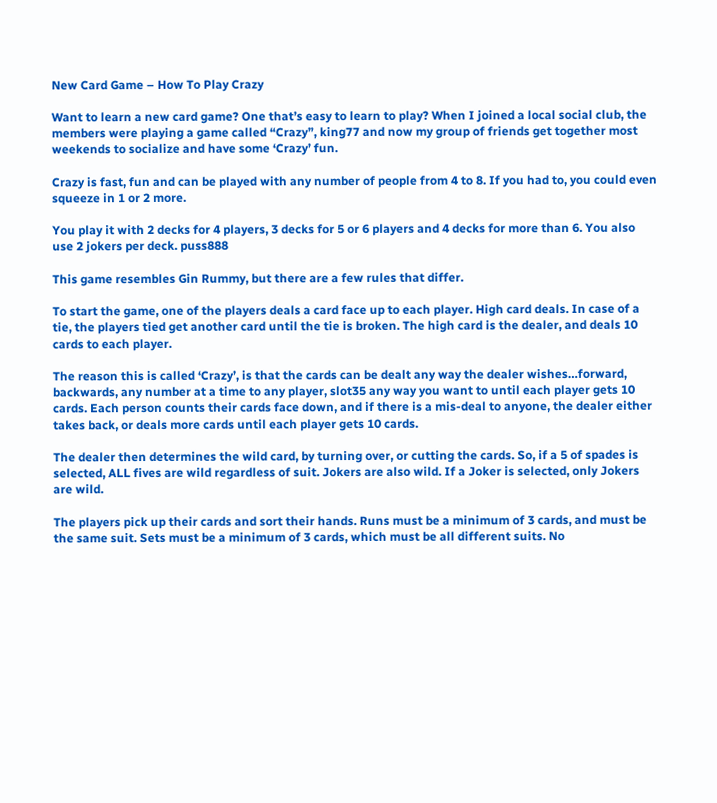New Card Game – How To Play Crazy

Want to learn a new card game? One that’s easy to learn to play? When I joined a local social club, the members were playing a game called “Crazy”, king77 and now my group of friends get together most weekends to socialize and have some ‘Crazy’ fun.

Crazy is fast, fun and can be played with any number of people from 4 to 8. If you had to, you could even squeeze in 1 or 2 more.

You play it with 2 decks for 4 players, 3 decks for 5 or 6 players and 4 decks for more than 6. You also use 2 jokers per deck. puss888

This game resembles Gin Rummy, but there are a few rules that differ.

To start the game, one of the players deals a card face up to each player. High card deals. In case of a tie, the players tied get another card until the tie is broken. The high card is the dealer, and deals 10 cards to each player.

The reason this is called ‘Crazy’, is that the cards can be dealt any way the dealer wishes…forward, backwards, any number at a time to any player, slot35 any way you want to until each player gets 10 cards. Each person counts their cards face down, and if there is a mis-deal to anyone, the dealer either takes back, or deals more cards until each player gets 10 cards.

The dealer then determines the wild card, by turning over, or cutting the cards. So, if a 5 of spades is selected, ALL fives are wild regardless of suit. Jokers are also wild. If a Joker is selected, only Jokers are wild.

The players pick up their cards and sort their hands. Runs must be a minimum of 3 cards, and must be the same suit. Sets must be a minimum of 3 cards, which must be all different suits. No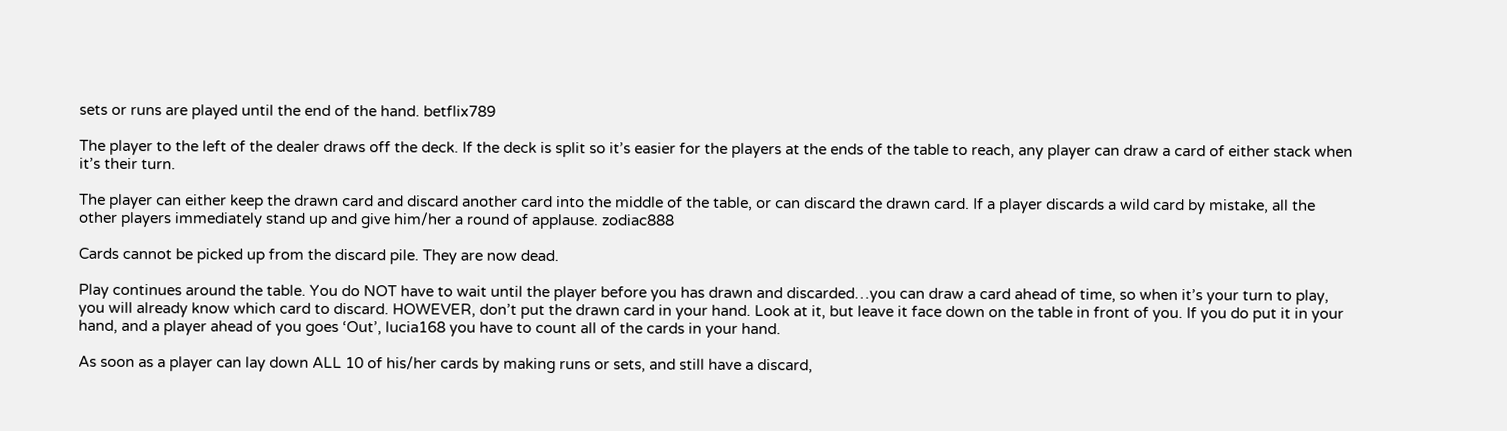sets or runs are played until the end of the hand. betflix789

The player to the left of the dealer draws off the deck. If the deck is split so it’s easier for the players at the ends of the table to reach, any player can draw a card of either stack when it’s their turn.

The player can either keep the drawn card and discard another card into the middle of the table, or can discard the drawn card. If a player discards a wild card by mistake, all the other players immediately stand up and give him/her a round of applause. zodiac888

Cards cannot be picked up from the discard pile. They are now dead.

Play continues around the table. You do NOT have to wait until the player before you has drawn and discarded…you can draw a card ahead of time, so when it’s your turn to play, you will already know which card to discard. HOWEVER, don’t put the drawn card in your hand. Look at it, but leave it face down on the table in front of you. If you do put it in your hand, and a player ahead of you goes ‘Out’, lucia168 you have to count all of the cards in your hand.

As soon as a player can lay down ALL 10 of his/her cards by making runs or sets, and still have a discard,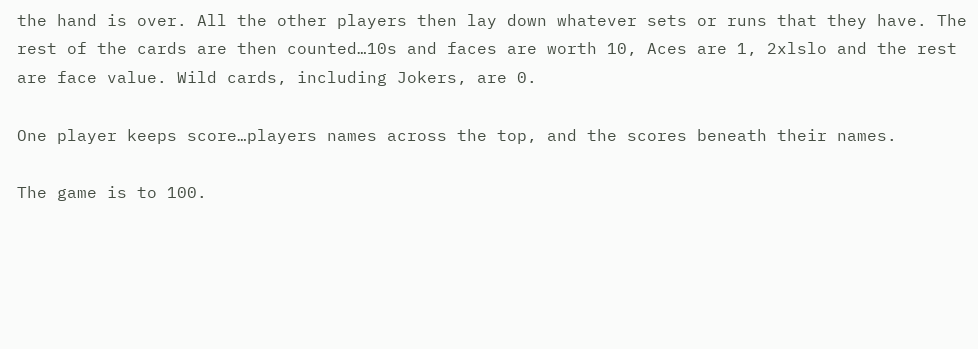the hand is over. All the other players then lay down whatever sets or runs that they have. The rest of the cards are then counted…10s and faces are worth 10, Aces are 1, 2xlslo and the rest are face value. Wild cards, including Jokers, are 0.

One player keeps score…players names across the top, and the scores beneath their names.

The game is to 100.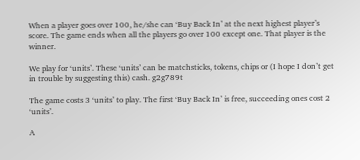When a player goes over 100, he/she can ‘Buy Back In’ at the next highest player’s score. The game ends when all the players go over 100 except one. That player is the winner.

We play for ‘units’. These ‘units’ can be matchsticks, tokens, chips or (I hope I don’t get in trouble by suggesting this) cash. g2g789t

The game costs 3 ‘units’ to play. The first ‘Buy Back In’ is free, succeeding ones cost 2 ‘units’.

A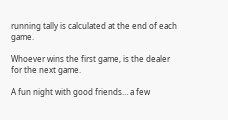running tally is calculated at the end of each game.

Whoever wins the first game, is the dealer for the next game.

A fun night with good friends… a few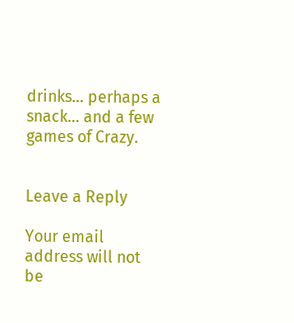drinks… perhaps a snack… and a few games of Crazy.


Leave a Reply

Your email address will not be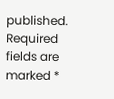published. Required fields are marked *